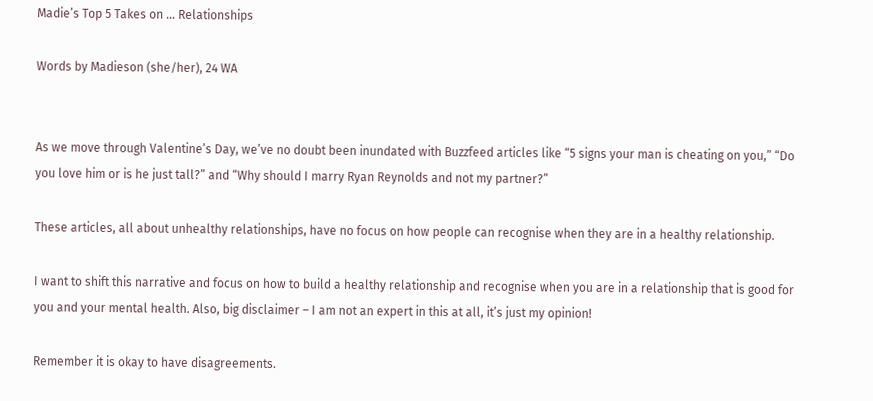Madie’s Top 5 Takes on … Relationships

Words by Madieson (she/her), 24 WA


As we move through Valentine’s Day, we’ve no doubt been inundated with Buzzfeed articles like “5 signs your man is cheating on you,” “Do you love him or is he just tall?” and “Why should I marry Ryan Reynolds and not my partner?”

These articles, all about unhealthy relationships, have no focus on how people can recognise when they are in a healthy relationship.

I want to shift this narrative and focus on how to build a healthy relationship and recognise when you are in a relationship that is good for you and your mental health. Also, big disclaimer – I am not an expert in this at all, it’s just my opinion!

Remember it is okay to have disagreements.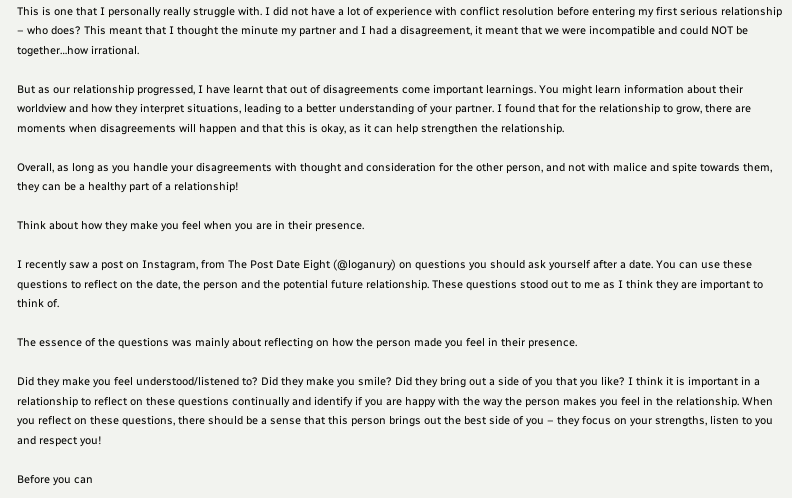This is one that I personally really struggle with. I did not have a lot of experience with conflict resolution before entering my first serious relationship – who does? This meant that I thought the minute my partner and I had a disagreement, it meant that we were incompatible and could NOT be together…how irrational.

But as our relationship progressed, I have learnt that out of disagreements come important learnings. You might learn information about their worldview and how they interpret situations, leading to a better understanding of your partner. I found that for the relationship to grow, there are moments when disagreements will happen and that this is okay, as it can help strengthen the relationship.

Overall, as long as you handle your disagreements with thought and consideration for the other person, and not with malice and spite towards them, they can be a healthy part of a relationship!

Think about how they make you feel when you are in their presence.

I recently saw a post on Instagram, from The Post Date Eight (@loganury) on questions you should ask yourself after a date. You can use these questions to reflect on the date, the person and the potential future relationship. These questions stood out to me as I think they are important to think of.

The essence of the questions was mainly about reflecting on how the person made you feel in their presence.

Did they make you feel understood/listened to? Did they make you smile? Did they bring out a side of you that you like? I think it is important in a relationship to reflect on these questions continually and identify if you are happy with the way the person makes you feel in the relationship. When you reflect on these questions, there should be a sense that this person brings out the best side of you – they focus on your strengths, listen to you and respect you!

Before you can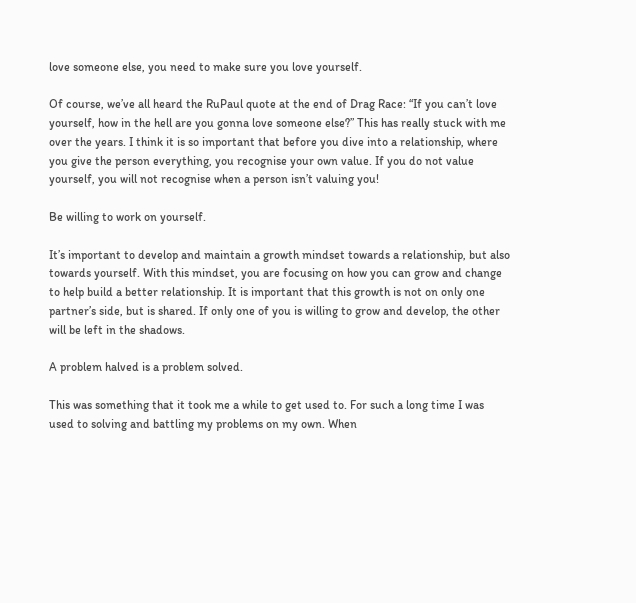love someone else, you need to make sure you love yourself.

Of course, we’ve all heard the RuPaul quote at the end of Drag Race: “If you can’t love yourself, how in the hell are you gonna love someone else?” This has really stuck with me over the years. I think it is so important that before you dive into a relationship, where you give the person everything, you recognise your own value. If you do not value yourself, you will not recognise when a person isn’t valuing you!

Be willing to work on yourself.

It’s important to develop and maintain a growth mindset towards a relationship, but also towards yourself. With this mindset, you are focusing on how you can grow and change to help build a better relationship. It is important that this growth is not on only one partner’s side, but is shared. If only one of you is willing to grow and develop, the other will be left in the shadows.

A problem halved is a problem solved.

This was something that it took me a while to get used to. For such a long time I was used to solving and battling my problems on my own. When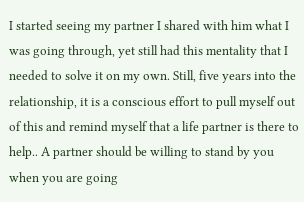I started seeing my partner I shared with him what I was going through, yet still had this mentality that I needed to solve it on my own. Still, five years into the relationship, it is a conscious effort to pull myself out of this and remind myself that a life partner is there to help.. A partner should be willing to stand by you when you are going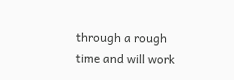through a rough time and will work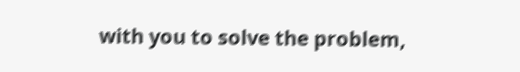with you to solve the problem,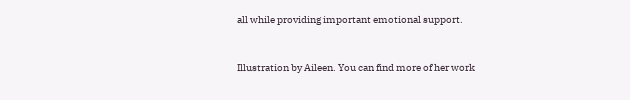all while providing important emotional support.


Illustration by Aileen. You can find more of her work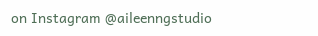on Instagram @aileenngstudio